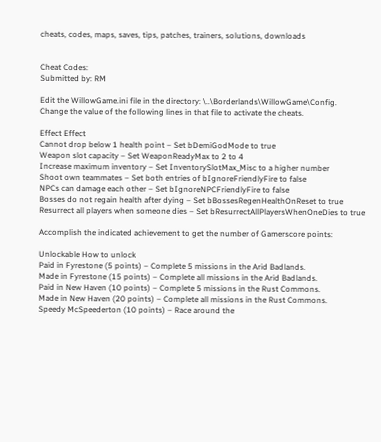cheats, codes, maps, saves, tips, patches, trainers, solutions, downloads


Cheat Codes:
Submitted by: RM

Edit the WillowGame.ini file in the directory: \..\Borderlands\WillowGame\Config.
Change the value of the following lines in that file to activate the cheats.

Effect Effect
Cannot drop below 1 health point – Set bDemiGodMode to true
Weapon slot capacity – Set WeaponReadyMax to 2 to 4
Increase maximum inventory – Set InventorySlotMax_Misc to a higher number
Shoot own teammates – Set both entries of bIgnoreFriendlyFire to false
NPCs can damage each other – Set bIgnoreNPCFriendlyFire to false
Bosses do not regain health after dying – Set bBossesRegenHealthOnReset to true
Resurrect all players when someone dies – Set bResurrectAllPlayersWhenOneDies to true

Accomplish the indicated achievement to get the number of Gamerscore points:

Unlockable How to unlock
Paid in Fyrestone (5 points) – Complete 5 missions in the Arid Badlands.
Made in Fyrestone (15 points) – Complete all missions in the Arid Badlands.
Paid in New Haven (10 points) – Complete 5 missions in the Rust Commons.
Made in New Haven (20 points) – Complete all missions in the Rust Commons.
Speedy McSpeederton (10 points) – Race around the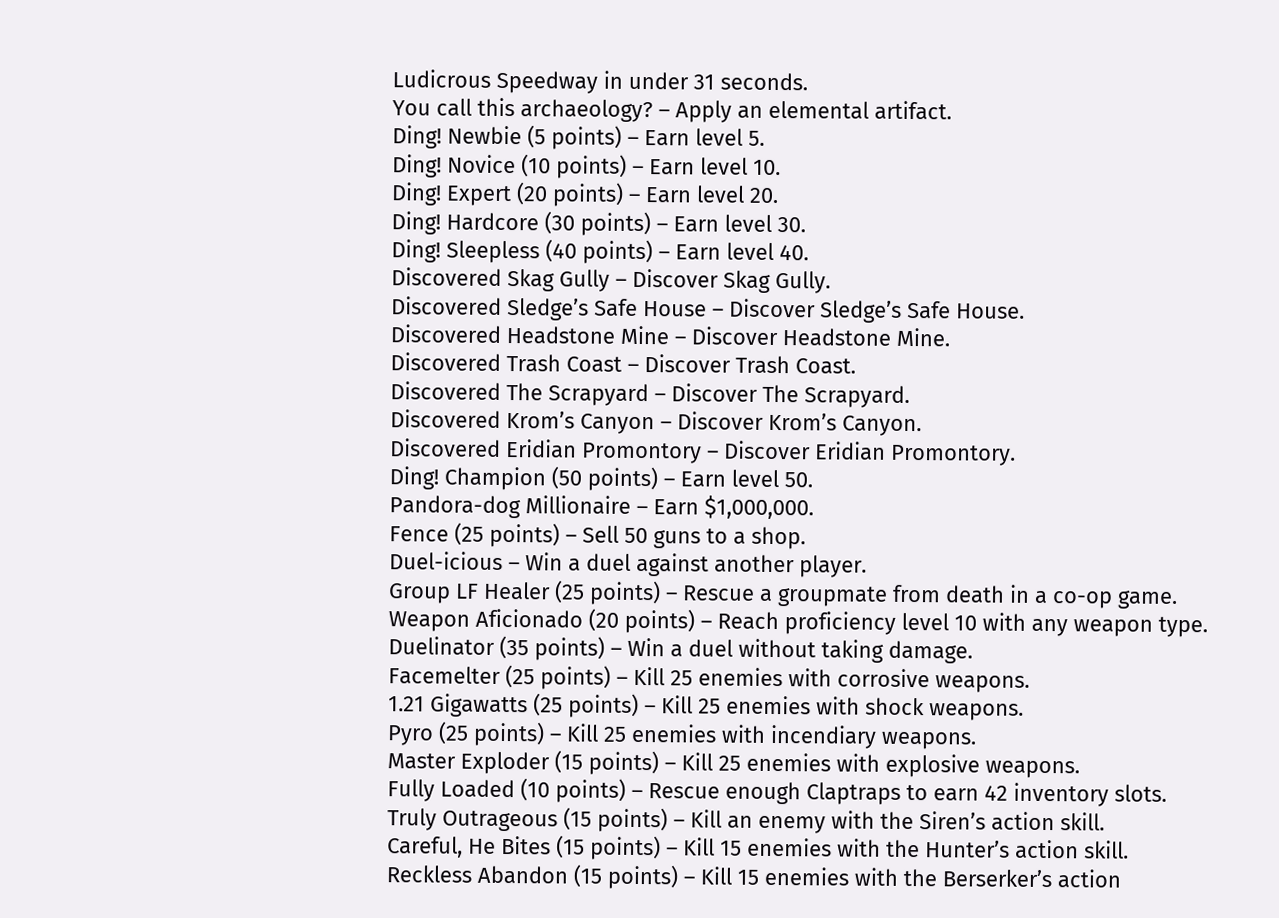Ludicrous Speedway in under 31 seconds.
You call this archaeology? – Apply an elemental artifact.
Ding! Newbie (5 points) – Earn level 5.
Ding! Novice (10 points) – Earn level 10.
Ding! Expert (20 points) – Earn level 20.
Ding! Hardcore (30 points) – Earn level 30.
Ding! Sleepless (40 points) – Earn level 40.
Discovered Skag Gully – Discover Skag Gully.
Discovered Sledge’s Safe House – Discover Sledge’s Safe House.
Discovered Headstone Mine – Discover Headstone Mine.
Discovered Trash Coast – Discover Trash Coast.
Discovered The Scrapyard – Discover The Scrapyard.
Discovered Krom’s Canyon – Discover Krom’s Canyon.
Discovered Eridian Promontory – Discover Eridian Promontory.
Ding! Champion (50 points) – Earn level 50.
Pandora-dog Millionaire – Earn $1,000,000.
Fence (25 points) – Sell 50 guns to a shop.
Duel-icious – Win a duel against another player.
Group LF Healer (25 points) – Rescue a groupmate from death in a co-op game.
Weapon Aficionado (20 points) – Reach proficiency level 10 with any weapon type.
Duelinator (35 points) – Win a duel without taking damage.
Facemelter (25 points) – Kill 25 enemies with corrosive weapons.
1.21 Gigawatts (25 points) – Kill 25 enemies with shock weapons.
Pyro (25 points) – Kill 25 enemies with incendiary weapons.
Master Exploder (15 points) – Kill 25 enemies with explosive weapons.
Fully Loaded (10 points) – Rescue enough Claptraps to earn 42 inventory slots.
Truly Outrageous (15 points) – Kill an enemy with the Siren’s action skill.
Careful, He Bites (15 points) – Kill 15 enemies with the Hunter’s action skill.
Reckless Abandon (15 points) – Kill 15 enemies with the Berserker’s action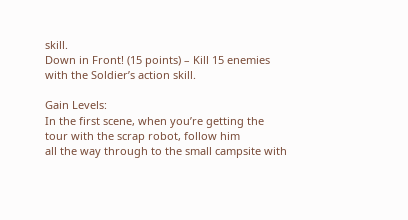skill.
Down in Front! (15 points) – Kill 15 enemies with the Soldier’s action skill.

Gain Levels:
In the first scene, when you’re getting the tour with the scrap robot, follow him
all the way through to the small campsite with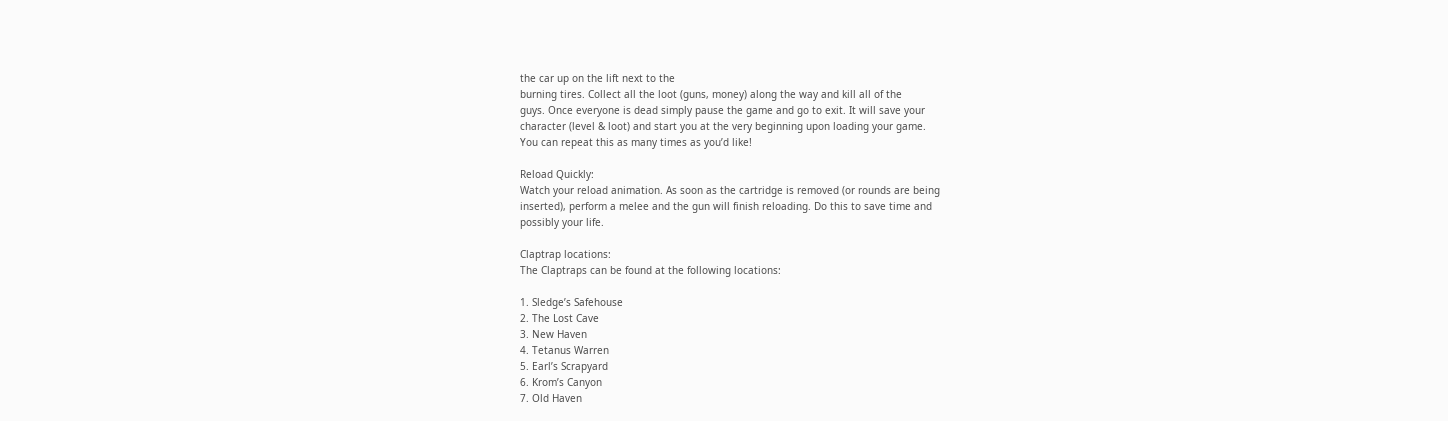the car up on the lift next to the
burning tires. Collect all the loot (guns, money) along the way and kill all of the
guys. Once everyone is dead simply pause the game and go to exit. It will save your
character (level & loot) and start you at the very beginning upon loading your game.
You can repeat this as many times as you’d like!

Reload Quickly:
Watch your reload animation. As soon as the cartridge is removed (or rounds are being
inserted), perform a melee and the gun will finish reloading. Do this to save time and
possibly your life.

Claptrap locations:
The Claptraps can be found at the following locations:

1. Sledge’s Safehouse
2. The Lost Cave
3. New Haven
4. Tetanus Warren
5. Earl’s Scrapyard
6. Krom’s Canyon
7. Old Haven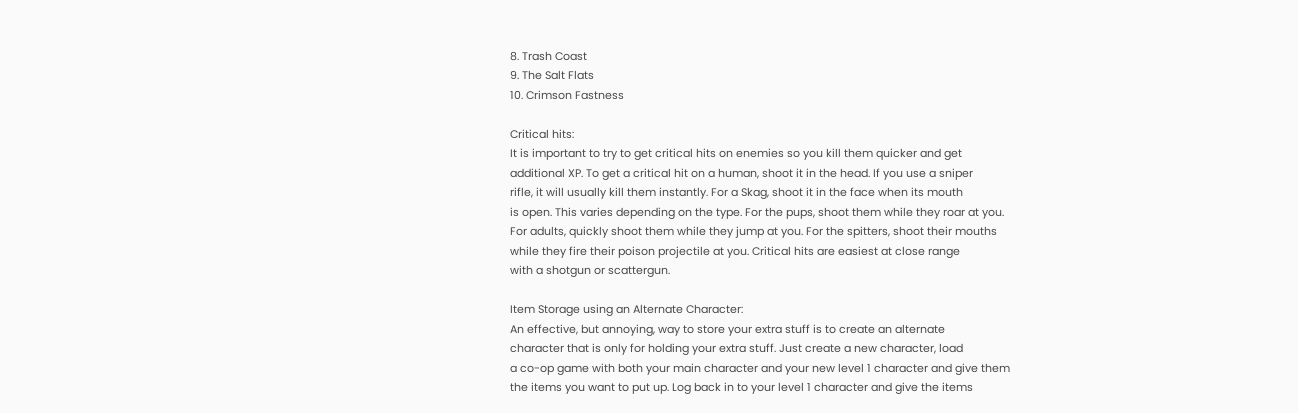8. Trash Coast
9. The Salt Flats
10. Crimson Fastness

Critical hits:
It is important to try to get critical hits on enemies so you kill them quicker and get
additional XP. To get a critical hit on a human, shoot it in the head. If you use a sniper
rifle, it will usually kill them instantly. For a Skag, shoot it in the face when its mouth
is open. This varies depending on the type. For the pups, shoot them while they roar at you.
For adults, quickly shoot them while they jump at you. For the spitters, shoot their mouths
while they fire their poison projectile at you. Critical hits are easiest at close range
with a shotgun or scattergun.

Item Storage using an Alternate Character:
An effective, but annoying, way to store your extra stuff is to create an alternate
character that is only for holding your extra stuff. Just create a new character, load
a co-op game with both your main character and your new level 1 character and give them
the items you want to put up. Log back in to your level 1 character and give the items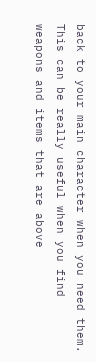back to your main character when you need them. This can be really useful when you find
weapons and items that are above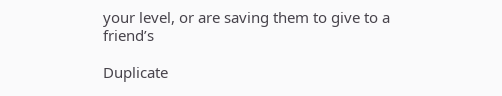your level, or are saving them to give to a friend’s

Duplicate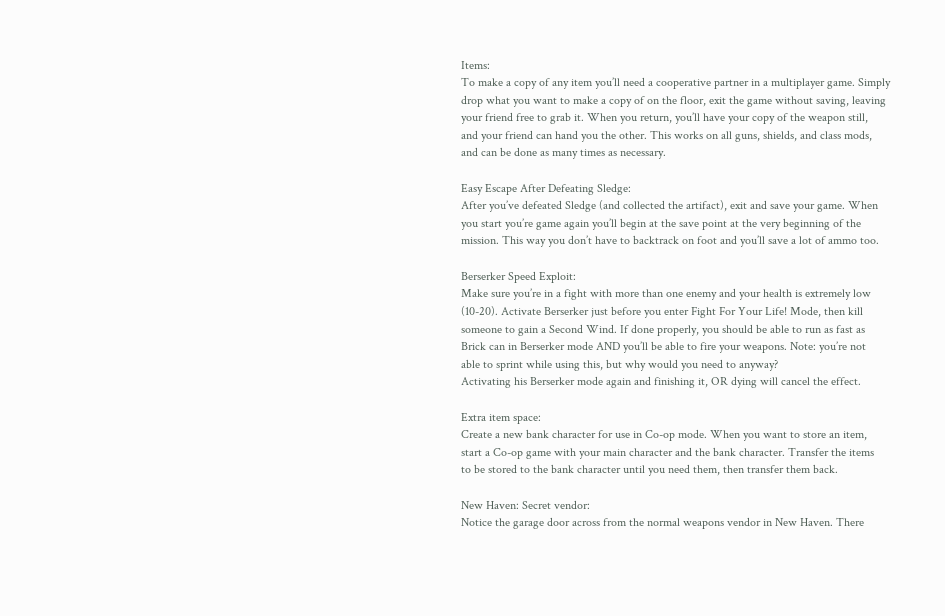Items:
To make a copy of any item you’ll need a cooperative partner in a multiplayer game. Simply
drop what you want to make a copy of on the floor, exit the game without saving, leaving
your friend free to grab it. When you return, you’ll have your copy of the weapon still,
and your friend can hand you the other. This works on all guns, shields, and class mods,
and can be done as many times as necessary.

Easy Escape After Defeating Sledge:
After you’ve defeated Sledge (and collected the artifact), exit and save your game. When
you start you’re game again you’ll begin at the save point at the very beginning of the
mission. This way you don’t have to backtrack on foot and you’ll save a lot of ammo too.

Berserker Speed Exploit:
Make sure you’re in a fight with more than one enemy and your health is extremely low
(10-20). Activate Berserker just before you enter Fight For Your Life! Mode, then kill
someone to gain a Second Wind. If done properly, you should be able to run as fast as
Brick can in Berserker mode AND you’ll be able to fire your weapons. Note: you’re not
able to sprint while using this, but why would you need to anyway?
Activating his Berserker mode again and finishing it, OR dying will cancel the effect.

Extra item space:
Create a new bank character for use in Co-op mode. When you want to store an item,
start a Co-op game with your main character and the bank character. Transfer the items
to be stored to the bank character until you need them, then transfer them back.

New Haven: Secret vendor:
Notice the garage door across from the normal weapons vendor in New Haven. There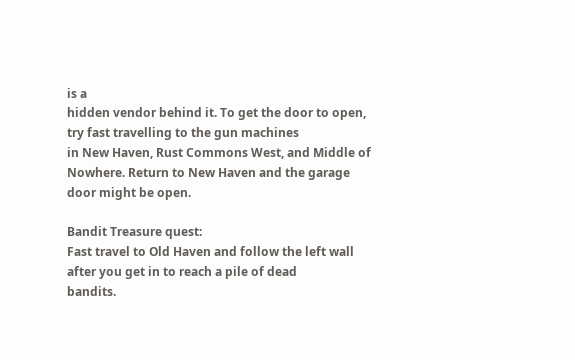is a
hidden vendor behind it. To get the door to open, try fast travelling to the gun machines
in New Haven, Rust Commons West, and Middle of Nowhere. Return to New Haven and the garage
door might be open.

Bandit Treasure quest:
Fast travel to Old Haven and follow the left wall after you get in to reach a pile of dead
bandits.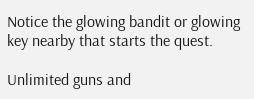Notice the glowing bandit or glowing key nearby that starts the quest.

Unlimited guns and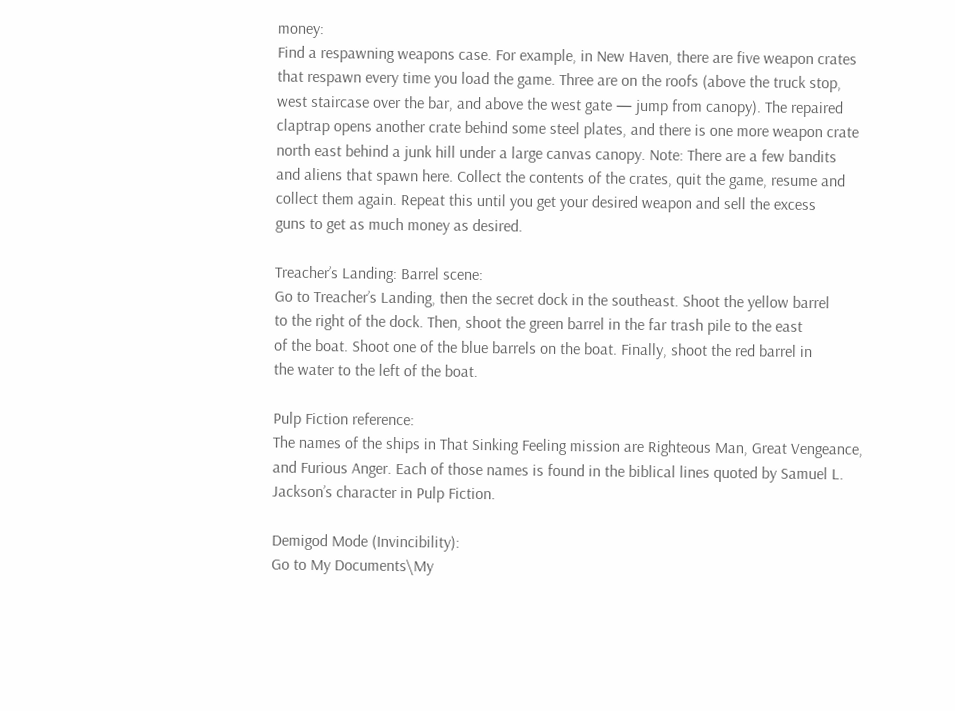money:
Find a respawning weapons case. For example, in New Haven, there are five weapon crates
that respawn every time you load the game. Three are on the roofs (above the truck stop,
west staircase over the bar, and above the west gate — jump from canopy). The repaired
claptrap opens another crate behind some steel plates, and there is one more weapon crate
north east behind a junk hill under a large canvas canopy. Note: There are a few bandits
and aliens that spawn here. Collect the contents of the crates, quit the game, resume and
collect them again. Repeat this until you get your desired weapon and sell the excess
guns to get as much money as desired.

Treacher’s Landing: Barrel scene:
Go to Treacher’s Landing, then the secret dock in the southeast. Shoot the yellow barrel
to the right of the dock. Then, shoot the green barrel in the far trash pile to the east
of the boat. Shoot one of the blue barrels on the boat. Finally, shoot the red barrel in
the water to the left of the boat.

Pulp Fiction reference:
The names of the ships in That Sinking Feeling mission are Righteous Man, Great Vengeance,
and Furious Anger. Each of those names is found in the biblical lines quoted by Samuel L.
Jackson’s character in Pulp Fiction.

Demigod Mode (Invincibility):
Go to My Documents\My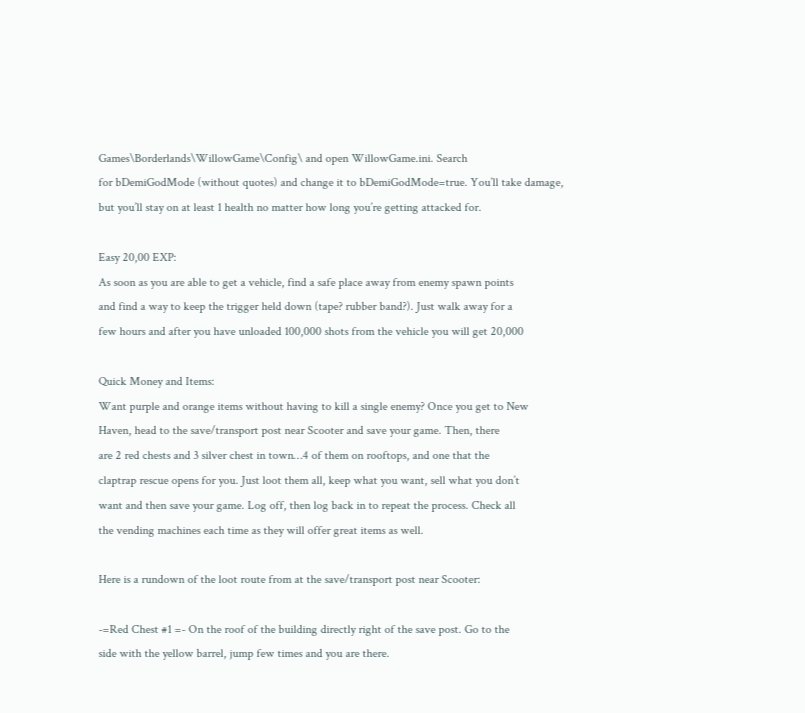Games\Borderlands\WillowGame\Config\ and open WillowGame.ini. Search
for bDemiGodMode (without quotes) and change it to bDemiGodMode=true. You’ll take damage,
but you’ll stay on at least 1 health no matter how long you’re getting attacked for.

Easy 20,00 EXP:
As soon as you are able to get a vehicle, find a safe place away from enemy spawn points
and find a way to keep the trigger held down (tape? rubber band?). Just walk away for a
few hours and after you have unloaded 100,000 shots from the vehicle you will get 20,000

Quick Money and Items:
Want purple and orange items without having to kill a single enemy? Once you get to New
Haven, head to the save/transport post near Scooter and save your game. Then, there
are 2 red chests and 3 silver chest in town…4 of them on rooftops, and one that the
claptrap rescue opens for you. Just loot them all, keep what you want, sell what you don’t
want and then save your game. Log off, then log back in to repeat the process. Check all
the vending machines each time as they will offer great items as well.

Here is a rundown of the loot route from at the save/transport post near Scooter:

-=Red Chest #1 =- On the roof of the building directly right of the save post. Go to the
side with the yellow barrel, jump few times and you are there.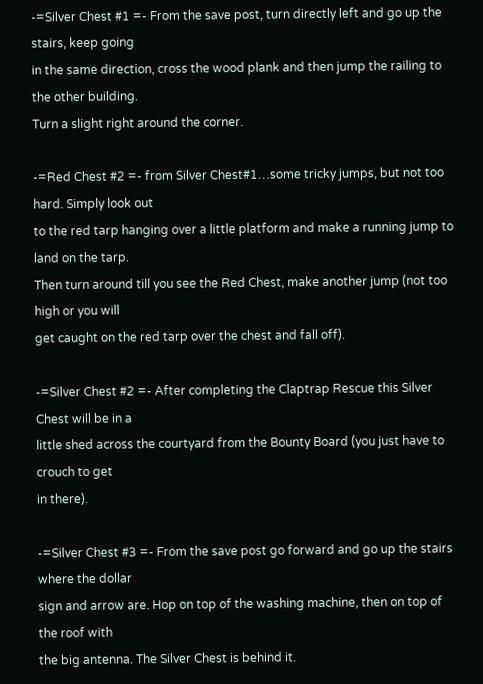-=Silver Chest #1 =- From the save post, turn directly left and go up the stairs, keep going
in the same direction, cross the wood plank and then jump the railing to the other building.
Turn a slight right around the corner.

-=Red Chest #2 =- from Silver Chest#1…some tricky jumps, but not too hard. Simply look out
to the red tarp hanging over a little platform and make a running jump to land on the tarp.
Then turn around till you see the Red Chest, make another jump (not too high or you will
get caught on the red tarp over the chest and fall off).

-=Silver Chest #2 =- After completing the Claptrap Rescue this Silver Chest will be in a
little shed across the courtyard from the Bounty Board (you just have to crouch to get
in there).

-=Silver Chest #3 =- From the save post go forward and go up the stairs where the dollar
sign and arrow are. Hop on top of the washing machine, then on top of the roof with
the big antenna. The Silver Chest is behind it.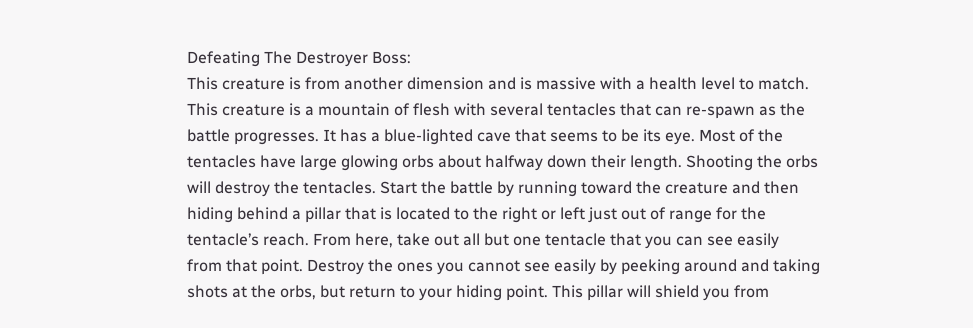Defeating The Destroyer Boss:
This creature is from another dimension and is massive with a health level to match.
This creature is a mountain of flesh with several tentacles that can re-spawn as the
battle progresses. It has a blue-lighted cave that seems to be its eye. Most of the
tentacles have large glowing orbs about halfway down their length. Shooting the orbs
will destroy the tentacles. Start the battle by running toward the creature and then
hiding behind a pillar that is located to the right or left just out of range for the
tentacle’s reach. From here, take out all but one tentacle that you can see easily
from that point. Destroy the ones you cannot see easily by peeking around and taking
shots at the orbs, but return to your hiding point. This pillar will shield you from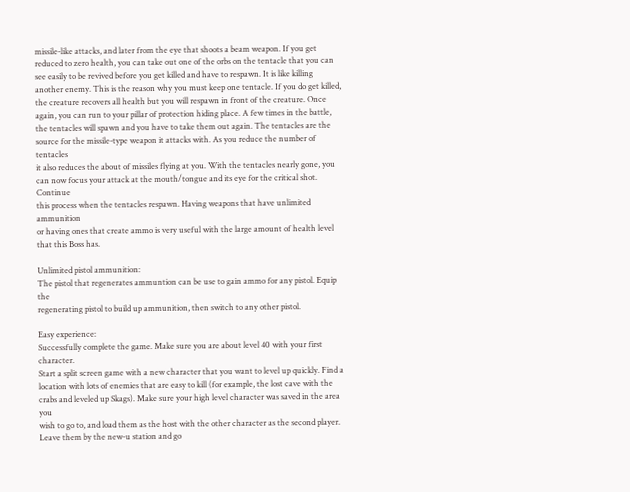missile-like attacks, and later from the eye that shoots a beam weapon. If you get
reduced to zero health, you can take out one of the orbs on the tentacle that you can
see easily to be revived before you get killed and have to respawn. It is like killing
another enemy. This is the reason why you must keep one tentacle. If you do get killed,
the creature recovers all health but you will respawn in front of the creature. Once
again, you can run to your pillar of protection hiding place. A few times in the battle,
the tentacles will spawn and you have to take them out again. The tentacles are the
source for the missile-type weapon it attacks with. As you reduce the number of tentacles
it also reduces the about of missiles flying at you. With the tentacles nearly gone, you
can now focus your attack at the mouth/tongue and its eye for the critical shot. Continue
this process when the tentacles respawn. Having weapons that have unlimited ammunition
or having ones that create ammo is very useful with the large amount of health level
that this Boss has.

Unlimited pistol ammunition:
The pistol that regenerates ammuntion can be use to gain ammo for any pistol. Equip the
regenerating pistol to build up ammunition, then switch to any other pistol.

Easy experience:
Successfully complete the game. Make sure you are about level 40 with your first character.
Start a split screen game with a new character that you want to level up quickly. Find a
location with lots of enemies that are easy to kill (for example, the lost cave with the
crabs and leveled up Skags). Make sure your high level character was saved in the area you
wish to go to, and load them as the host with the other character as the second player.
Leave them by the new-u station and go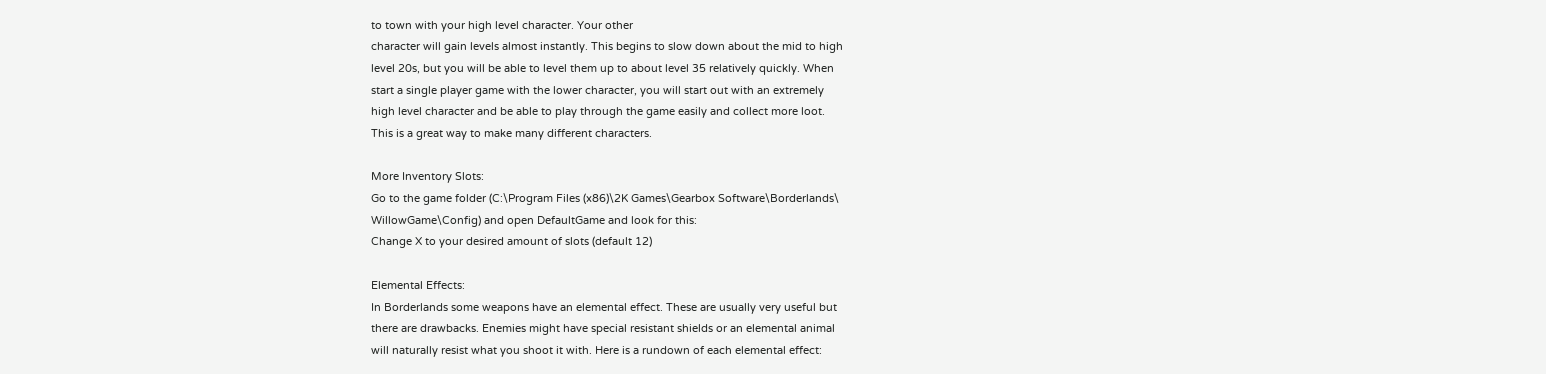to town with your high level character. Your other
character will gain levels almost instantly. This begins to slow down about the mid to high
level 20s, but you will be able to level them up to about level 35 relatively quickly. When
start a single player game with the lower character, you will start out with an extremely
high level character and be able to play through the game easily and collect more loot.
This is a great way to make many different characters.

More Inventory Slots:
Go to the game folder (C:\Program Files (x86)\2K Games\Gearbox Software\Borderlands\
WillowGame\Config) and open DefaultGame and look for this:
Change X to your desired amount of slots (default 12)

Elemental Effects:
In Borderlands some weapons have an elemental effect. These are usually very useful but
there are drawbacks. Enemies might have special resistant shields or an elemental animal
will naturally resist what you shoot it with. Here is a rundown of each elemental effect: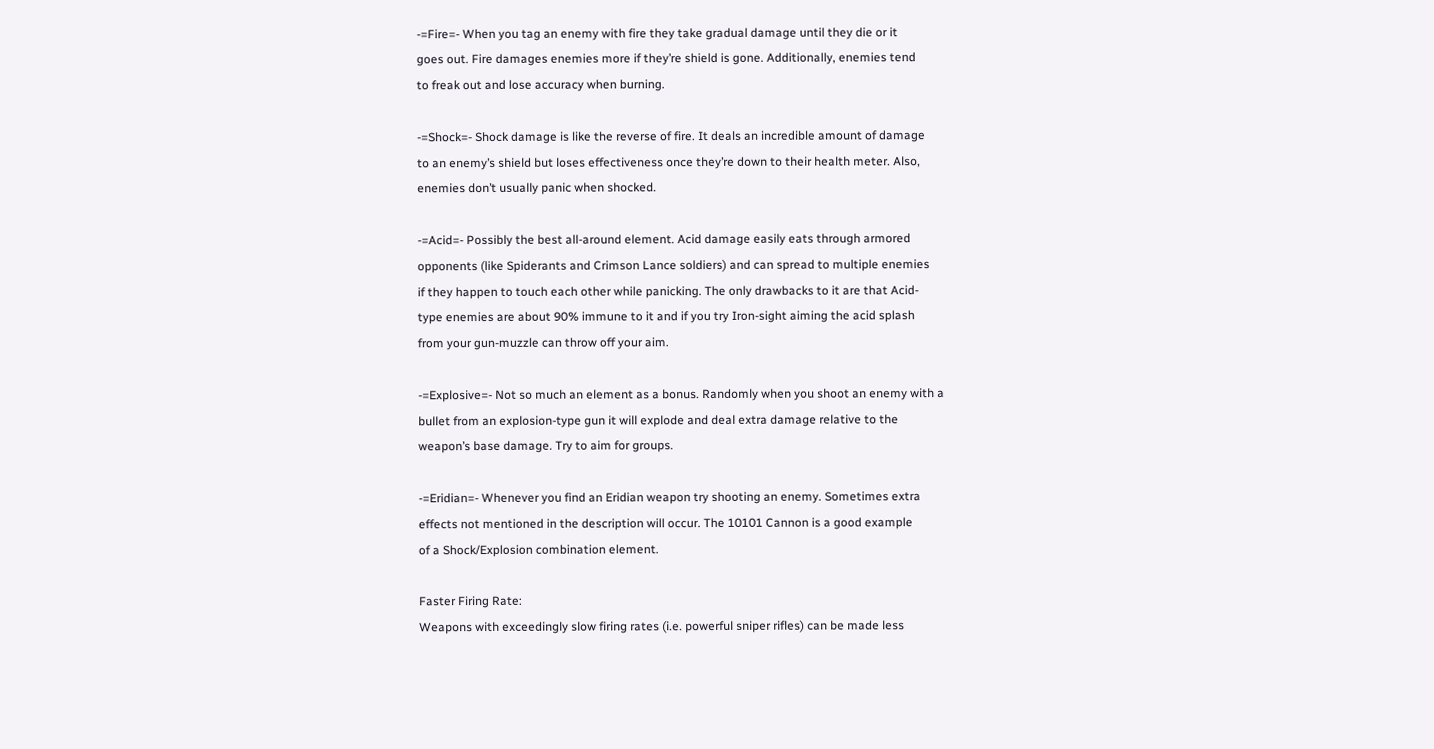-=Fire=- When you tag an enemy with fire they take gradual damage until they die or it
goes out. Fire damages enemies more if they’re shield is gone. Additionally, enemies tend
to freak out and lose accuracy when burning.

-=Shock=- Shock damage is like the reverse of fire. It deals an incredible amount of damage
to an enemy’s shield but loses effectiveness once they’re down to their health meter. Also,
enemies don’t usually panic when shocked.

-=Acid=- Possibly the best all-around element. Acid damage easily eats through armored
opponents (like Spiderants and Crimson Lance soldiers) and can spread to multiple enemies
if they happen to touch each other while panicking. The only drawbacks to it are that Acid-
type enemies are about 90% immune to it and if you try Iron-sight aiming the acid splash
from your gun-muzzle can throw off your aim.

-=Explosive=- Not so much an element as a bonus. Randomly when you shoot an enemy with a
bullet from an explosion-type gun it will explode and deal extra damage relative to the
weapon’s base damage. Try to aim for groups.

-=Eridian=- Whenever you find an Eridian weapon try shooting an enemy. Sometimes extra
effects not mentioned in the description will occur. The 10101 Cannon is a good example
of a Shock/Explosion combination element.

Faster Firing Rate:
Weapons with exceedingly slow firing rates (i.e. powerful sniper rifles) can be made less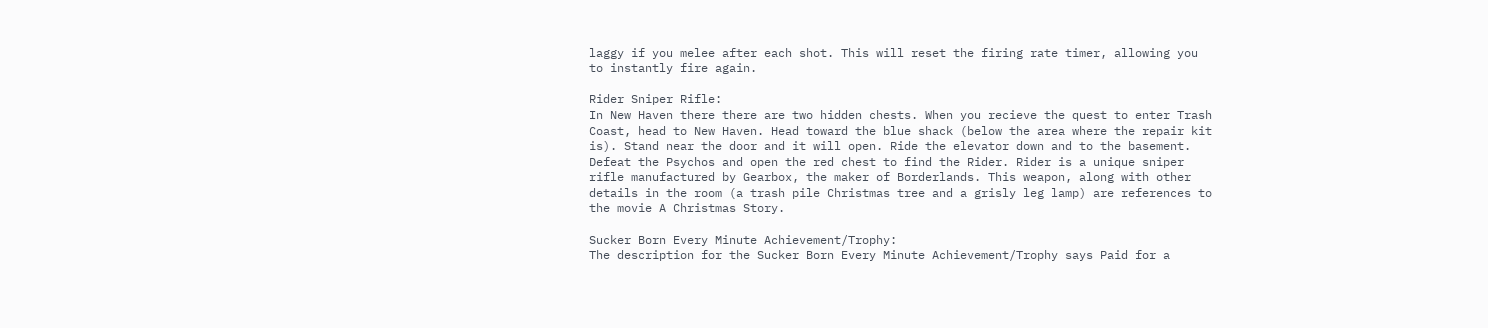laggy if you melee after each shot. This will reset the firing rate timer, allowing you
to instantly fire again.

Rider Sniper Rifle:
In New Haven there there are two hidden chests. When you recieve the quest to enter Trash
Coast, head to New Haven. Head toward the blue shack (below the area where the repair kit
is). Stand near the door and it will open. Ride the elevator down and to the basement.
Defeat the Psychos and open the red chest to find the Rider. Rider is a unique sniper
rifle manufactured by Gearbox, the maker of Borderlands. This weapon, along with other
details in the room (a trash pile Christmas tree and a grisly leg lamp) are references to
the movie A Christmas Story.

Sucker Born Every Minute Achievement/Trophy:
The description for the Sucker Born Every Minute Achievement/Trophy says Paid for a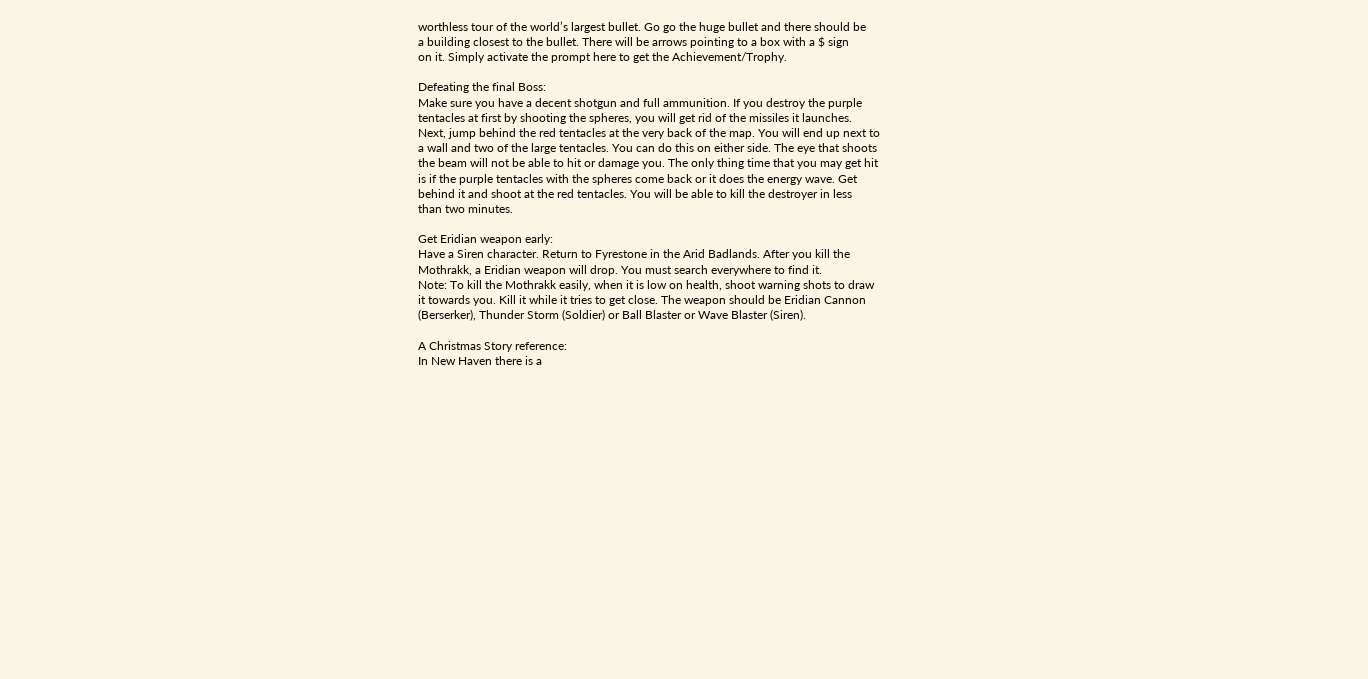worthless tour of the world’s largest bullet. Go go the huge bullet and there should be
a building closest to the bullet. There will be arrows pointing to a box with a $ sign
on it. Simply activate the prompt here to get the Achievement/Trophy.

Defeating the final Boss:
Make sure you have a decent shotgun and full ammunition. If you destroy the purple
tentacles at first by shooting the spheres, you will get rid of the missiles it launches.
Next, jump behind the red tentacles at the very back of the map. You will end up next to
a wall and two of the large tentacles. You can do this on either side. The eye that shoots
the beam will not be able to hit or damage you. The only thing time that you may get hit
is if the purple tentacles with the spheres come back or it does the energy wave. Get
behind it and shoot at the red tentacles. You will be able to kill the destroyer in less
than two minutes.

Get Eridian weapon early:
Have a Siren character. Return to Fyrestone in the Arid Badlands. After you kill the
Mothrakk, a Eridian weapon will drop. You must search everywhere to find it.
Note: To kill the Mothrakk easily, when it is low on health, shoot warning shots to draw
it towards you. Kill it while it tries to get close. The weapon should be Eridian Cannon
(Berserker), Thunder Storm (Soldier) or Ball Blaster or Wave Blaster (Siren).

A Christmas Story reference:
In New Haven there is a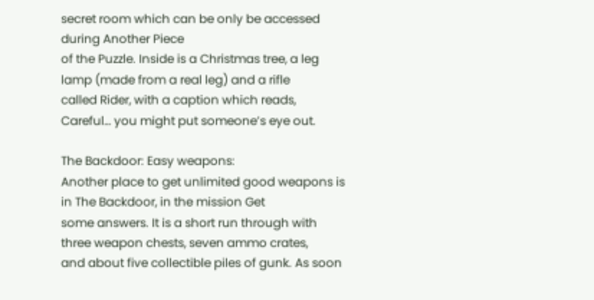secret room which can be only be accessed during Another Piece
of the Puzzle. Inside is a Christmas tree, a leg lamp (made from a real leg) and a rifle
called Rider, with a caption which reads, Careful… you might put someone’s eye out.

The Backdoor: Easy weapons:
Another place to get unlimited good weapons is in The Backdoor, in the mission Get
some answers. It is a short run through with three weapon chests, seven ammo crates,
and about five collectible piles of gunk. As soon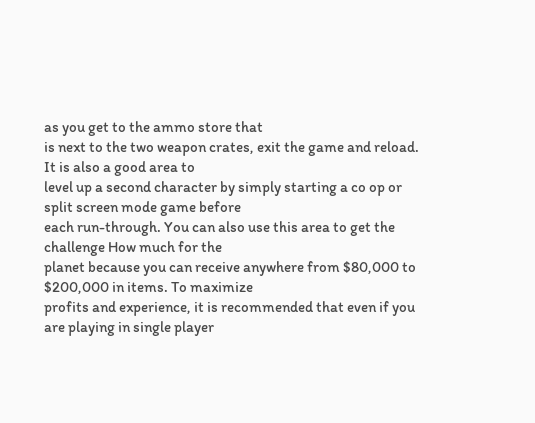as you get to the ammo store that
is next to the two weapon crates, exit the game and reload. It is also a good area to
level up a second character by simply starting a co op or split screen mode game before
each run-through. You can also use this area to get the challenge How much for the
planet because you can receive anywhere from $80,000 to $200,000 in items. To maximize
profits and experience, it is recommended that even if you are playing in single player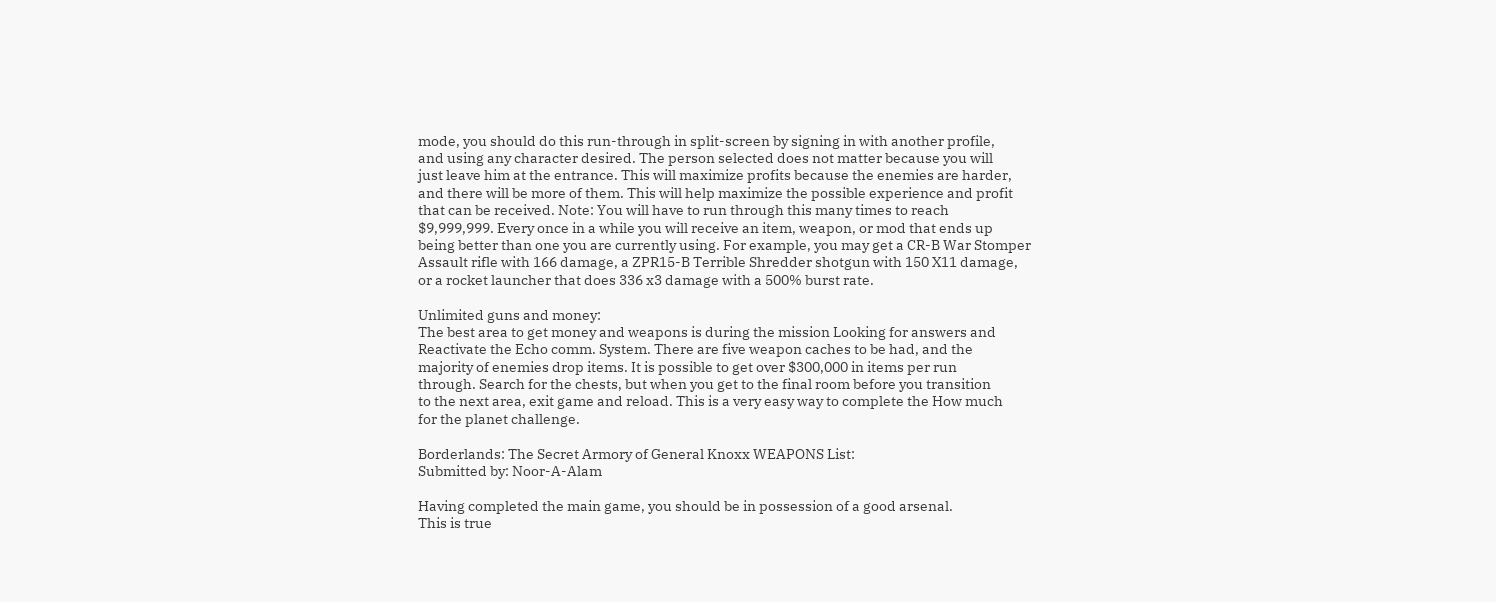mode, you should do this run-through in split-screen by signing in with another profile,
and using any character desired. The person selected does not matter because you will
just leave him at the entrance. This will maximize profits because the enemies are harder,
and there will be more of them. This will help maximize the possible experience and profit
that can be received. Note: You will have to run through this many times to reach
$9,999,999. Every once in a while you will receive an item, weapon, or mod that ends up
being better than one you are currently using. For example, you may get a CR-B War Stomper
Assault rifle with 166 damage, a ZPR15-B Terrible Shredder shotgun with 150 X11 damage,
or a rocket launcher that does 336 x3 damage with a 500% burst rate.

Unlimited guns and money:
The best area to get money and weapons is during the mission Looking for answers and
Reactivate the Echo comm. System. There are five weapon caches to be had, and the
majority of enemies drop items. It is possible to get over $300,000 in items per run
through. Search for the chests, but when you get to the final room before you transition
to the next area, exit game and reload. This is a very easy way to complete the How much
for the planet challenge.

Borderlands: The Secret Armory of General Knoxx WEAPONS List:
Submitted by: Noor-A-Alam

Having completed the main game, you should be in possession of a good arsenal.
This is true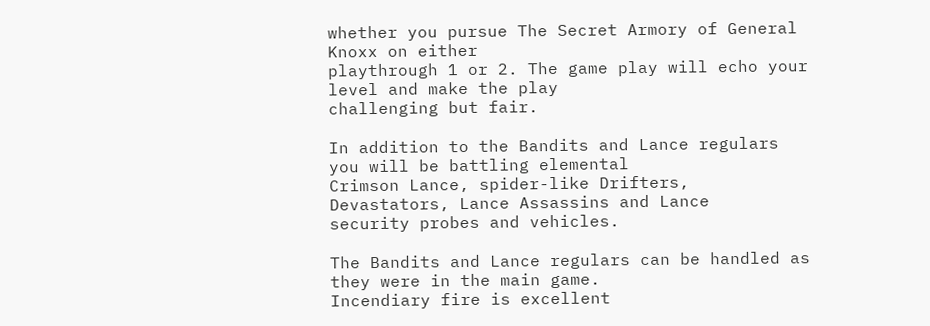whether you pursue The Secret Armory of General Knoxx on either
playthrough 1 or 2. The game play will echo your level and make the play
challenging but fair.

In addition to the Bandits and Lance regulars you will be battling elemental
Crimson Lance, spider-like Drifters, Devastators, Lance Assassins and Lance
security probes and vehicles.

The Bandits and Lance regulars can be handled as they were in the main game.
Incendiary fire is excellent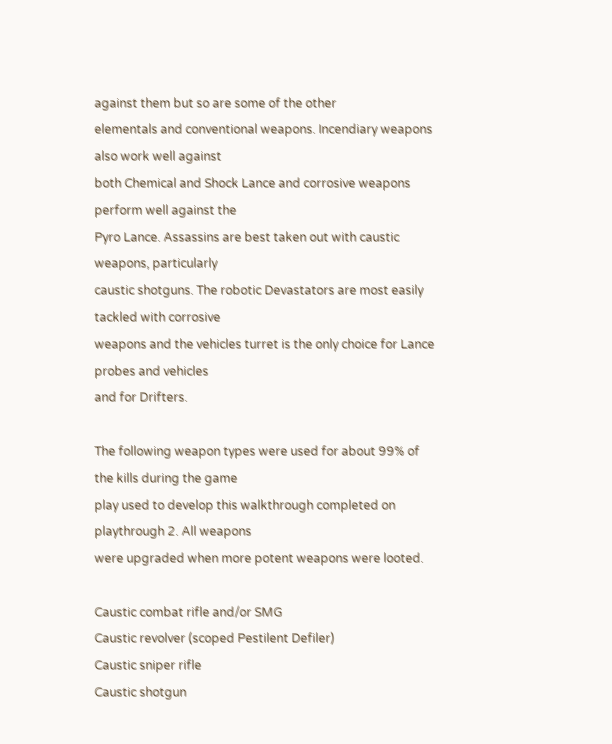against them but so are some of the other
elementals and conventional weapons. Incendiary weapons also work well against
both Chemical and Shock Lance and corrosive weapons perform well against the
Pyro Lance. Assassins are best taken out with caustic weapons, particularly
caustic shotguns. The robotic Devastators are most easily tackled with corrosive
weapons and the vehicles turret is the only choice for Lance probes and vehicles
and for Drifters.

The following weapon types were used for about 99% of the kills during the game
play used to develop this walkthrough completed on playthrough 2. All weapons
were upgraded when more potent weapons were looted.

Caustic combat rifle and/or SMG
Caustic revolver (scoped Pestilent Defiler)
Caustic sniper rifle
Caustic shotgun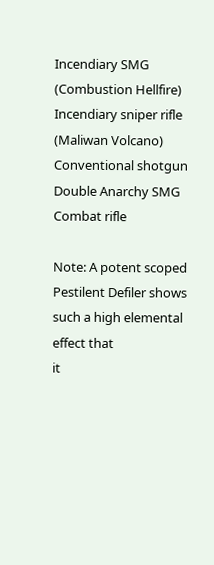Incendiary SMG (Combustion Hellfire)
Incendiary sniper rifle (Maliwan Volcano)
Conventional shotgun
Double Anarchy SMG
Combat rifle

Note: A potent scoped Pestilent Defiler shows such a high elemental effect that
it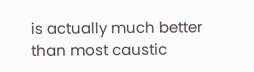is actually much better than most caustic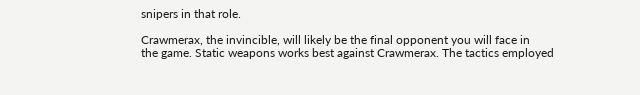snipers in that role.

Crawmerax, the invincible, will likely be the final opponent you will face in
the game. Static weapons works best against Crawmerax. The tactics employed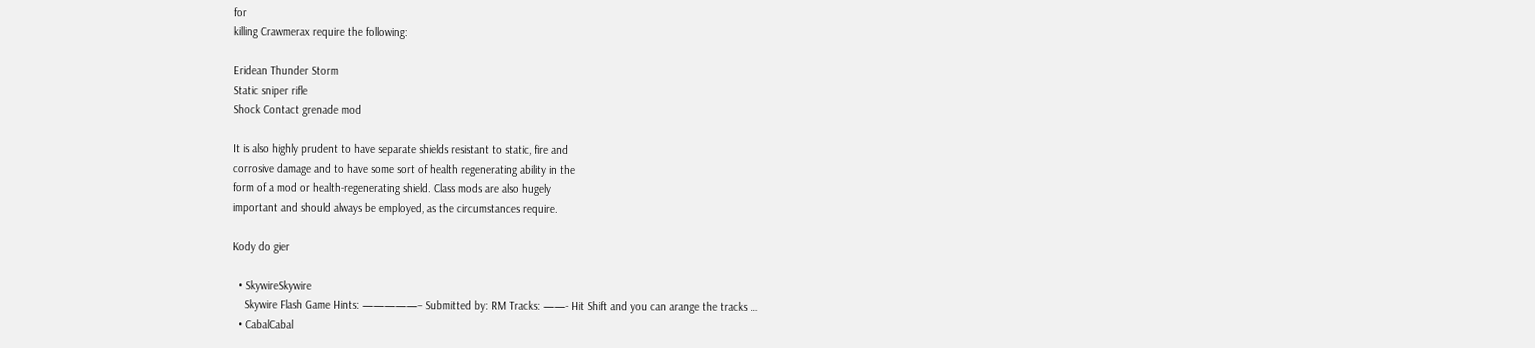for
killing Crawmerax require the following:

Eridean Thunder Storm
Static sniper rifle
Shock Contact grenade mod

It is also highly prudent to have separate shields resistant to static, fire and
corrosive damage and to have some sort of health regenerating ability in the
form of a mod or health-regenerating shield. Class mods are also hugely
important and should always be employed, as the circumstances require.

Kody do gier

  • SkywireSkywire
    Skywire Flash Game Hints: —————– Submitted by: RM Tracks: ——- Hit Shift and you can arange the tracks …
  • CabalCabal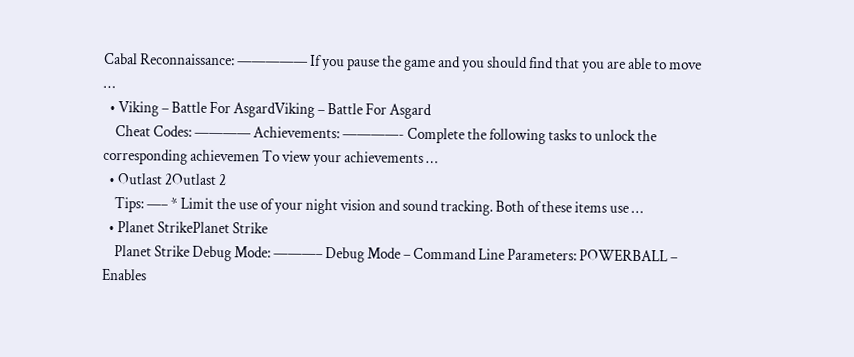Cabal Reconnaissance: ————— If you pause the game and you should find that you are able to move …
  • Viking – Battle For AsgardViking – Battle For Asgard
    Cheat Codes: ———— Achievements: ————- Complete the following tasks to unlock the corresponding achievemen To view your achievements …
  • Outlast 2Outlast 2
    Tips: —– * Limit the use of your night vision and sound tracking. Both of these items use …
  • Planet StrikePlanet Strike
    Planet Strike Debug Mode: ———– Debug Mode – Command Line Parameters: POWERBALL – Enables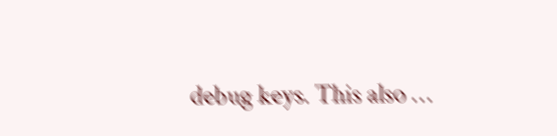debug keys. This also …